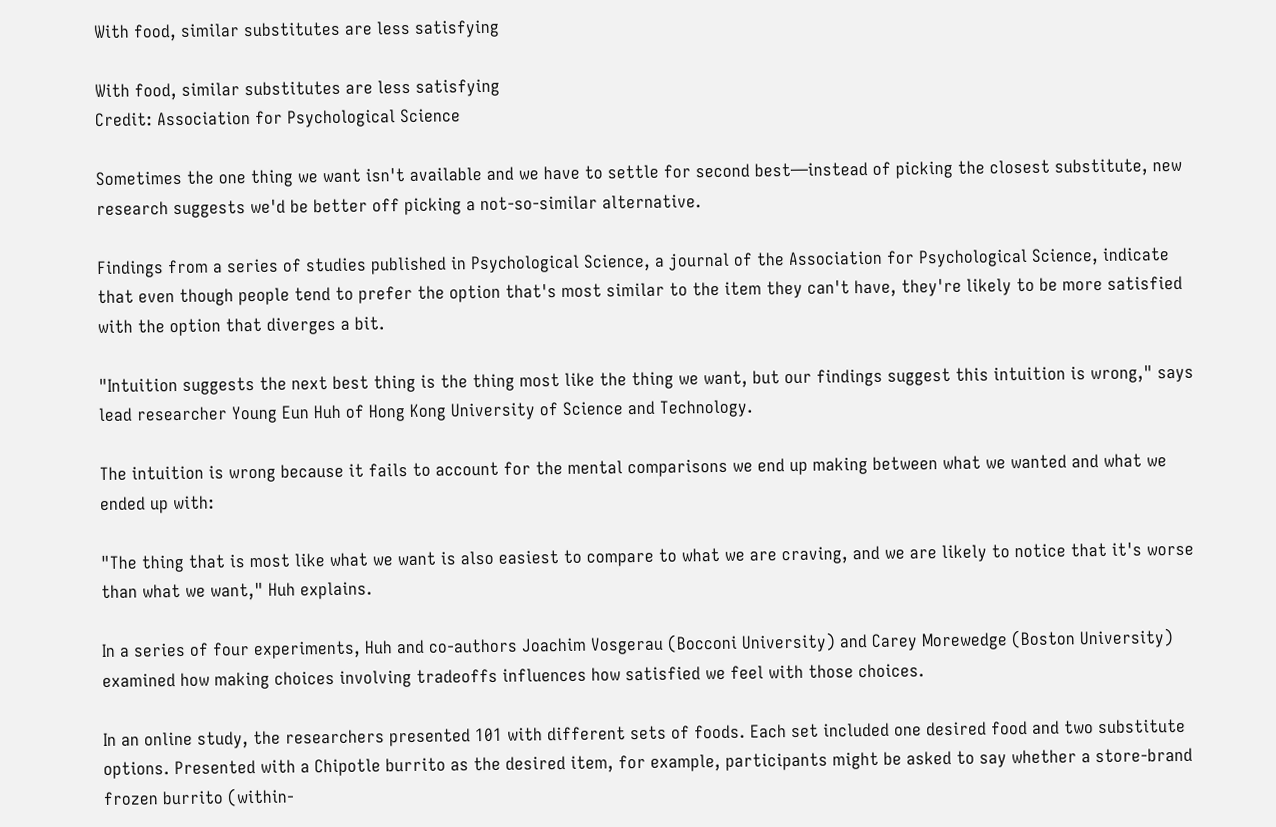With food, similar substitutes are less satisfying

With food, similar substitutes are less satisfying
Credit: Association for Psychological Science

Sometimes the one thing we want isn't available and we have to settle for second best—instead of picking the closest substitute, new research suggests we'd be better off picking a not-so-similar alternative.

Findings from a series of studies published in Psychological Science, a journal of the Association for Psychological Science, indicate that even though people tend to prefer the option that's most similar to the item they can't have, they're likely to be more satisfied with the option that diverges a bit.

"Intuition suggests the next best thing is the thing most like the thing we want, but our findings suggest this intuition is wrong," says lead researcher Young Eun Huh of Hong Kong University of Science and Technology.

The intuition is wrong because it fails to account for the mental comparisons we end up making between what we wanted and what we ended up with:

"The thing that is most like what we want is also easiest to compare to what we are craving, and we are likely to notice that it's worse than what we want," Huh explains.

In a series of four experiments, Huh and co-authors Joachim Vosgerau (Bocconi University) and Carey Morewedge (Boston University) examined how making choices involving tradeoffs influences how satisfied we feel with those choices.

In an online study, the researchers presented 101 with different sets of foods. Each set included one desired food and two substitute options. Presented with a Chipotle burrito as the desired item, for example, participants might be asked to say whether a store-brand frozen burrito (within-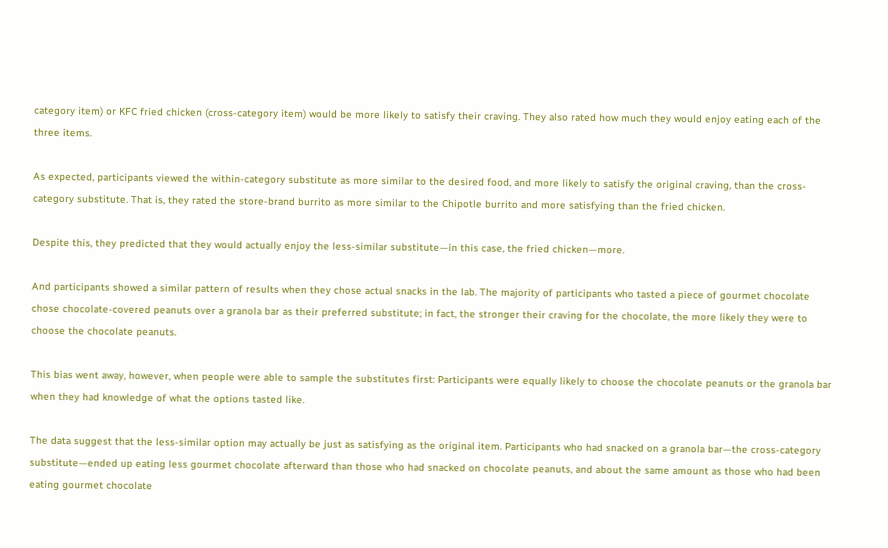category item) or KFC fried chicken (cross-category item) would be more likely to satisfy their craving. They also rated how much they would enjoy eating each of the three items.

As expected, participants viewed the within-category substitute as more similar to the desired food, and more likely to satisfy the original craving, than the cross-category substitute. That is, they rated the store-brand burrito as more similar to the Chipotle burrito and more satisfying than the fried chicken.

Despite this, they predicted that they would actually enjoy the less-similar substitute—in this case, the fried chicken—more.

And participants showed a similar pattern of results when they chose actual snacks in the lab. The majority of participants who tasted a piece of gourmet chocolate chose chocolate-covered peanuts over a granola bar as their preferred substitute; in fact, the stronger their craving for the chocolate, the more likely they were to choose the chocolate peanuts.

This bias went away, however, when people were able to sample the substitutes first: Participants were equally likely to choose the chocolate peanuts or the granola bar when they had knowledge of what the options tasted like.

The data suggest that the less-similar option may actually be just as satisfying as the original item. Participants who had snacked on a granola bar—the cross-category substitute—ended up eating less gourmet chocolate afterward than those who had snacked on chocolate peanuts, and about the same amount as those who had been eating gourmet chocolate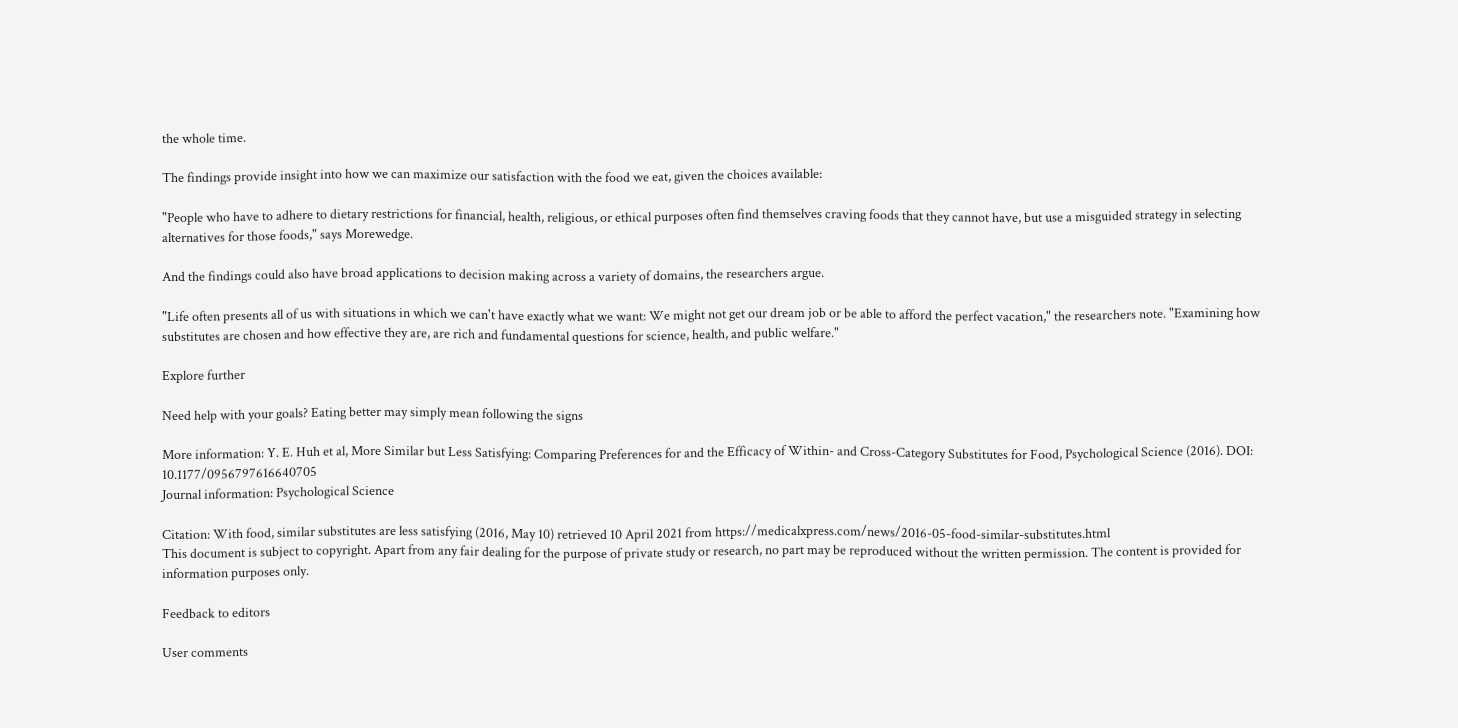the whole time.

The findings provide insight into how we can maximize our satisfaction with the food we eat, given the choices available:

"People who have to adhere to dietary restrictions for financial, health, religious, or ethical purposes often find themselves craving foods that they cannot have, but use a misguided strategy in selecting alternatives for those foods," says Morewedge.

And the findings could also have broad applications to decision making across a variety of domains, the researchers argue.

"Life often presents all of us with situations in which we can't have exactly what we want: We might not get our dream job or be able to afford the perfect vacation," the researchers note. "Examining how substitutes are chosen and how effective they are, are rich and fundamental questions for science, health, and public welfare."

Explore further

Need help with your goals? Eating better may simply mean following the signs

More information: Y. E. Huh et al, More Similar but Less Satisfying: Comparing Preferences for and the Efficacy of Within- and Cross-Category Substitutes for Food, Psychological Science (2016). DOI: 10.1177/0956797616640705
Journal information: Psychological Science

Citation: With food, similar substitutes are less satisfying (2016, May 10) retrieved 10 April 2021 from https://medicalxpress.com/news/2016-05-food-similar-substitutes.html
This document is subject to copyright. Apart from any fair dealing for the purpose of private study or research, no part may be reproduced without the written permission. The content is provided for information purposes only.

Feedback to editors

User comments